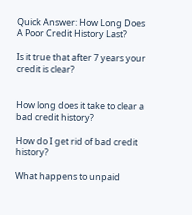Quick Answer: How Long Does A Poor Credit History Last?

Is it true that after 7 years your credit is clear?


How long does it take to clear a bad credit history?

How do I get rid of bad credit history?

What happens to unpaid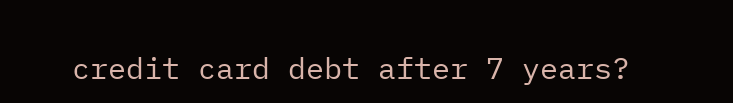credit card debt after 7 years?